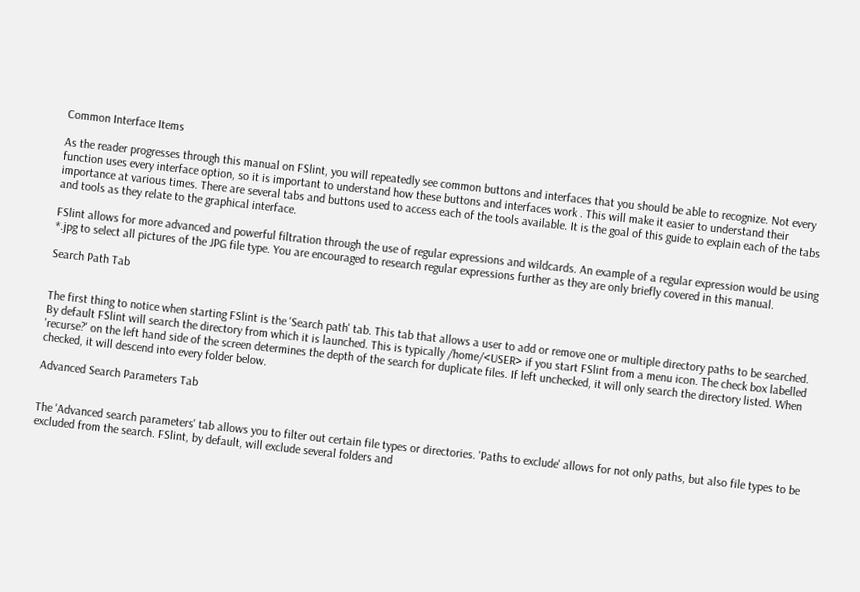Common Interface Items

As the reader progresses through this manual on FSlint, you will repeatedly see common buttons and interfaces that you should be able to recognize. Not every function uses every interface option, so it is important to understand how these buttons and interfaces work . This will make it easier to understand their importance at various times. There are several tabs and buttons used to access each of the tools available. It is the goal of this guide to explain each of the tabs and tools as they relate to the graphical interface.

FSlint allows for more advanced and powerful filtration through the use of regular expressions and wildcards. An example of a regular expression would be using *.jpg to select all pictures of the JPG file type. You are encouraged to research regular expressions further as they are only briefly covered in this manual.

Search Path Tab


The first thing to notice when starting FSlint is the 'Search path' tab. This tab that allows a user to add or remove one or multiple directory paths to be searched. By default FSlint will search the directory from which it is launched. This is typically /home/<USER> if you start FSlint from a menu icon. The check box labelled 'recurse?' on the left hand side of the screen determines the depth of the search for duplicate files. If left unchecked, it will only search the directory listed. When checked, it will descend into every folder below.

Advanced Search Parameters Tab


The 'Advanced search parameters' tab allows you to filter out certain file types or directories. 'Paths to exclude' allows for not only paths, but also file types to be excluded from the search. FSlint, by default, will exclude several folders and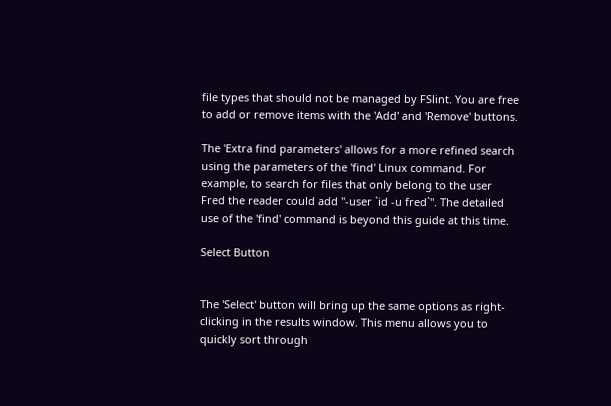file types that should not be managed by FSlint. You are free to add or remove items with the 'Add' and 'Remove' buttons.

The 'Extra find parameters' allows for a more refined search using the parameters of the 'find' Linux command. For example, to search for files that only belong to the user Fred the reader could add "-user `id -u fred`". The detailed use of the 'find' command is beyond this guide at this time.

Select Button


The 'Select' button will bring up the same options as right-clicking in the results window. This menu allows you to quickly sort through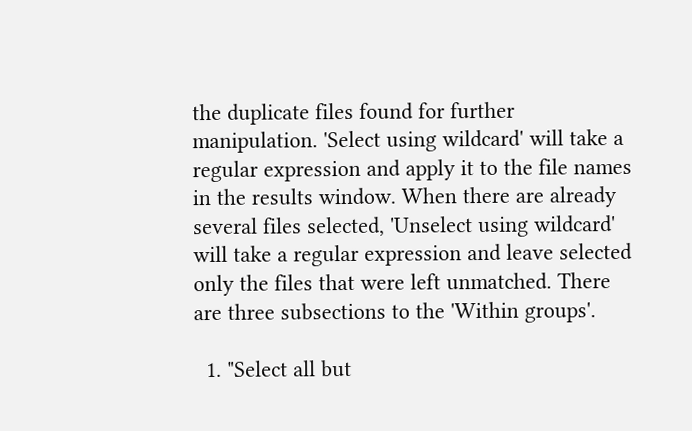the duplicate files found for further manipulation. 'Select using wildcard' will take a regular expression and apply it to the file names in the results window. When there are already several files selected, 'Unselect using wildcard' will take a regular expression and leave selected only the files that were left unmatched. There are three subsections to the 'Within groups'.

  1. "Select all but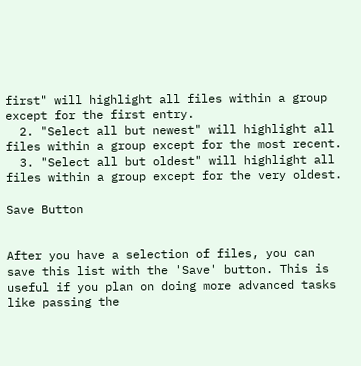first" will highlight all files within a group except for the first entry.
  2. "Select all but newest" will highlight all files within a group except for the most recent.
  3. "Select all but oldest" will highlight all files within a group except for the very oldest.

Save Button


After you have a selection of files, you can save this list with the 'Save' button. This is useful if you plan on doing more advanced tasks like passing the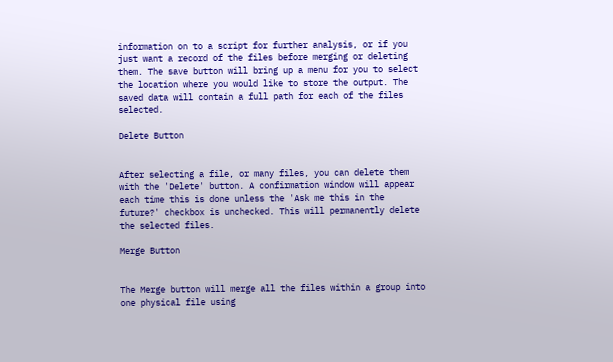information on to a script for further analysis, or if you just want a record of the files before merging or deleting them. The save button will bring up a menu for you to select the location where you would like to store the output. The saved data will contain a full path for each of the files selected.

Delete Button


After selecting a file, or many files, you can delete them with the 'Delete' button. A confirmation window will appear each time this is done unless the 'Ask me this in the future?' checkbox is unchecked. This will permanently delete the selected files.

Merge Button


The Merge button will merge all the files within a group into one physical file using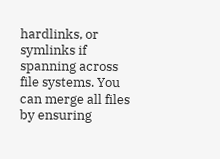hardlinks, or symlinks if spanning across file systems. You can merge all files by ensuring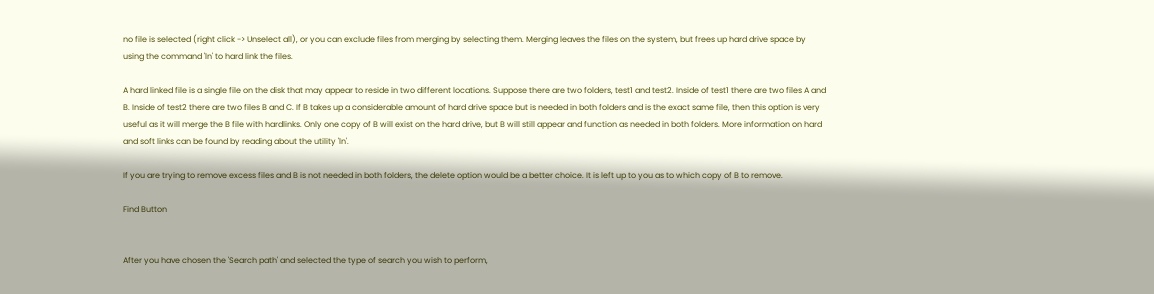no file is selected (right click -> Unselect all), or you can exclude files from merging by selecting them. Merging leaves the files on the system, but frees up hard drive space by using the command 'ln' to hard link the files.

A hard linked file is a single file on the disk that may appear to reside in two different locations. Suppose there are two folders, test1 and test2. Inside of test1 there are two files A and B. Inside of test2 there are two files B and C. If B takes up a considerable amount of hard drive space but is needed in both folders and is the exact same file, then this option is very useful as it will merge the B file with hardlinks. Only one copy of B will exist on the hard drive, but B will still appear and function as needed in both folders. More information on hard and soft links can be found by reading about the utility 'ln'.

If you are trying to remove excess files and B is not needed in both folders, the delete option would be a better choice. It is left up to you as to which copy of B to remove.

Find Button


After you have chosen the 'Search path' and selected the type of search you wish to perform,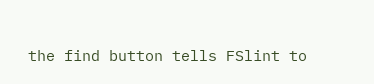the find button tells FSlint to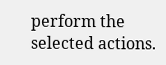perform the selected actions.